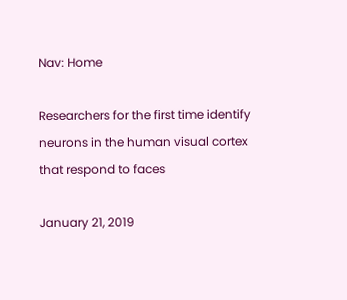Nav: Home

Researchers for the first time identify neurons in the human visual cortex that respond to faces

January 21, 2019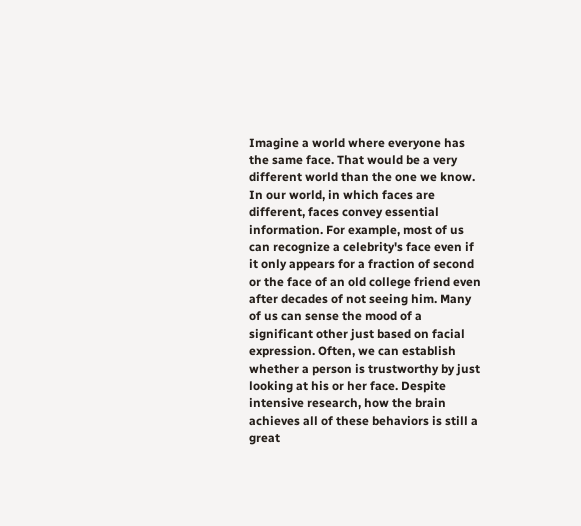Imagine a world where everyone has the same face. That would be a very different world than the one we know. In our world, in which faces are different, faces convey essential information. For example, most of us can recognize a celebrity's face even if it only appears for a fraction of second or the face of an old college friend even after decades of not seeing him. Many of us can sense the mood of a significant other just based on facial expression. Often, we can establish whether a person is trustworthy by just looking at his or her face. Despite intensive research, how the brain achieves all of these behaviors is still a great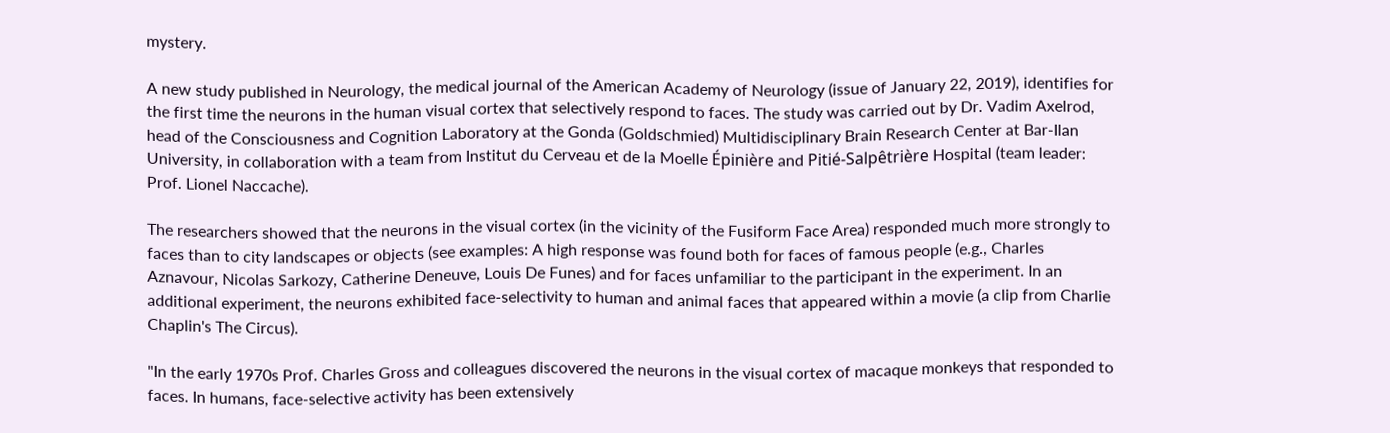mystery.

A new study published in Neurology, the medical journal of the American Academy of Neurology (issue of January 22, 2019), identifies for the first time the neurons in the human visual cortex that selectively respond to faces. The study was carried out by Dr. Vadim Axelrod, head of the Consciousness and Cognition Laboratory at the Gonda (Goldschmied) Multidisciplinary Brain Research Center at Bar-Ilan University, in collaboration with a team from Institut du Cerveau et de la Moelle Épinière and Pitié-Salpêtrière Hospital (team leader: Prof. Lionel Naccache).

The researchers showed that the neurons in the visual cortex (in the vicinity of the Fusiform Face Area) responded much more strongly to faces than to city landscapes or objects (see examples: A high response was found both for faces of famous people (e.g., Charles Aznavour, Nicolas Sarkozy, Catherine Deneuve, Louis De Funes) and for faces unfamiliar to the participant in the experiment. In an additional experiment, the neurons exhibited face-selectivity to human and animal faces that appeared within a movie (a clip from Charlie Chaplin's The Circus).

"In the early 1970s Prof. Charles Gross and colleagues discovered the neurons in the visual cortex of macaque monkeys that responded to faces. In humans, face-selective activity has been extensively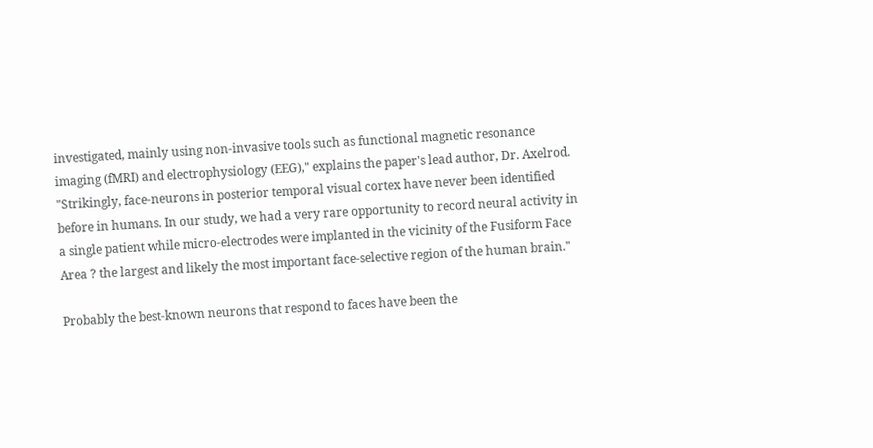investigated, mainly using non-invasive tools such as functional magnetic resonance imaging (fMRI) and electrophysiology (EEG)," explains the paper's lead author, Dr. Axelrod. "Strikingly, face-neurons in posterior temporal visual cortex have never been identified before in humans. In our study, we had a very rare opportunity to record neural activity in a single patient while micro-electrodes were implanted in the vicinity of the Fusiform Face Area ? the largest and likely the most important face-selective region of the human brain."

Probably the best-known neurons that respond to faces have been the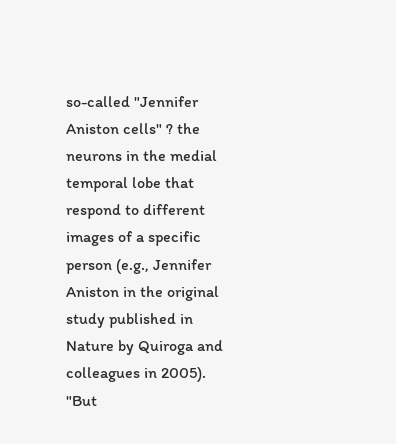so-called "Jennifer Aniston cells" ? the neurons in the medial temporal lobe that respond to different images of a specific person (e.g., Jennifer Aniston in the original study published in Nature by Quiroga and colleagues in 2005). "But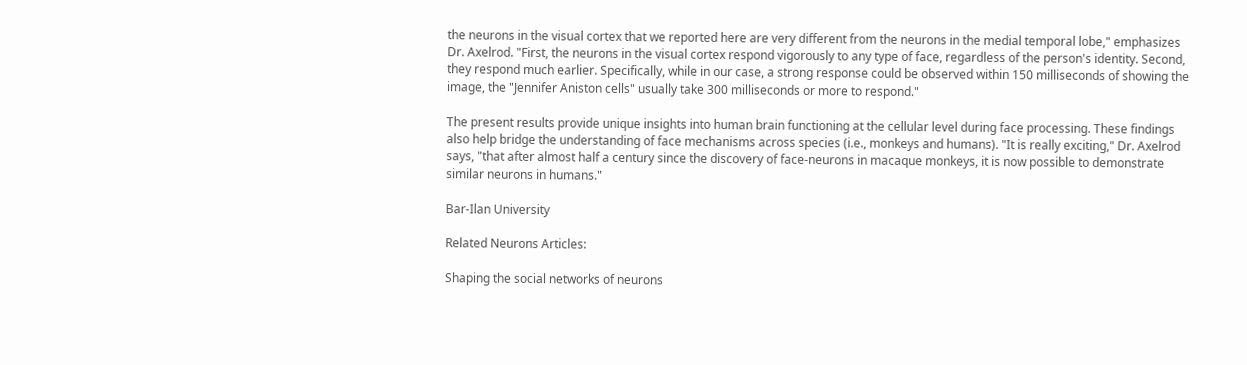the neurons in the visual cortex that we reported here are very different from the neurons in the medial temporal lobe," emphasizes Dr. Axelrod. "First, the neurons in the visual cortex respond vigorously to any type of face, regardless of the person's identity. Second, they respond much earlier. Specifically, while in our case, a strong response could be observed within 150 milliseconds of showing the image, the "Jennifer Aniston cells" usually take 300 milliseconds or more to respond."

The present results provide unique insights into human brain functioning at the cellular level during face processing. These findings also help bridge the understanding of face mechanisms across species (i.e., monkeys and humans). "It is really exciting," Dr. Axelrod says, "that after almost half a century since the discovery of face-neurons in macaque monkeys, it is now possible to demonstrate similar neurons in humans."

Bar-Ilan University

Related Neurons Articles:

Shaping the social networks of neurons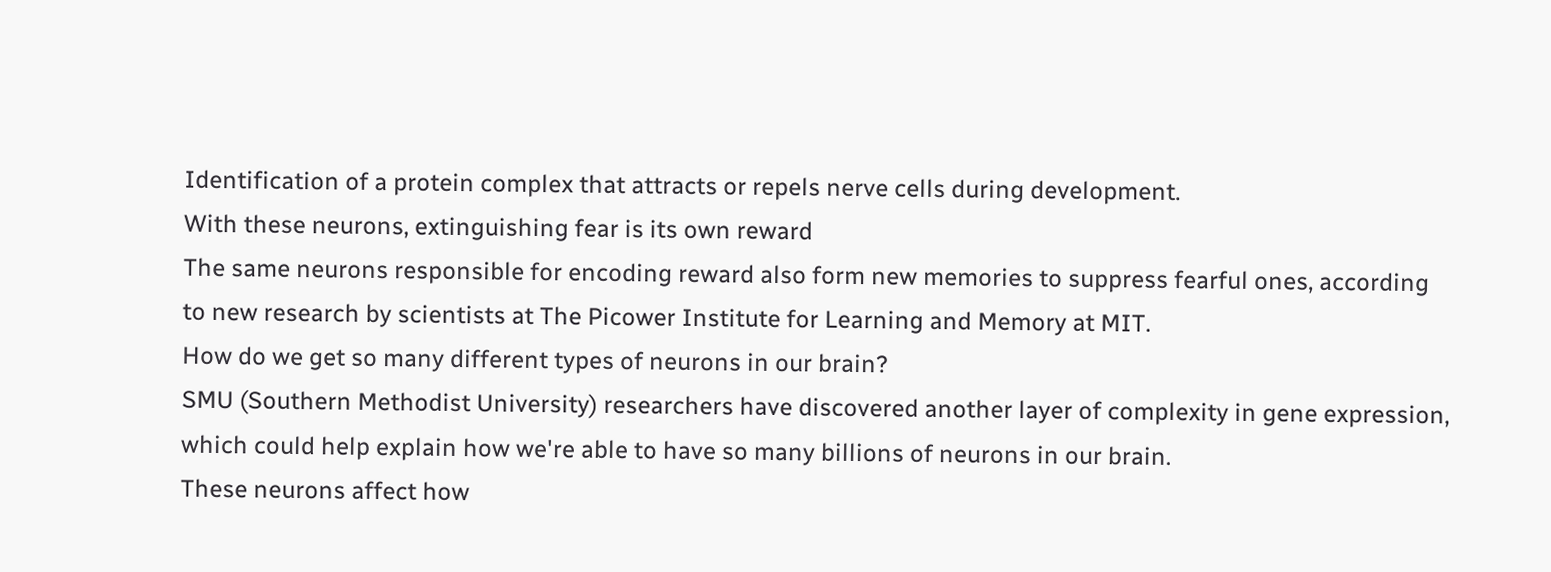Identification of a protein complex that attracts or repels nerve cells during development.
With these neurons, extinguishing fear is its own reward
The same neurons responsible for encoding reward also form new memories to suppress fearful ones, according to new research by scientists at The Picower Institute for Learning and Memory at MIT.
How do we get so many different types of neurons in our brain?
SMU (Southern Methodist University) researchers have discovered another layer of complexity in gene expression, which could help explain how we're able to have so many billions of neurons in our brain.
These neurons affect how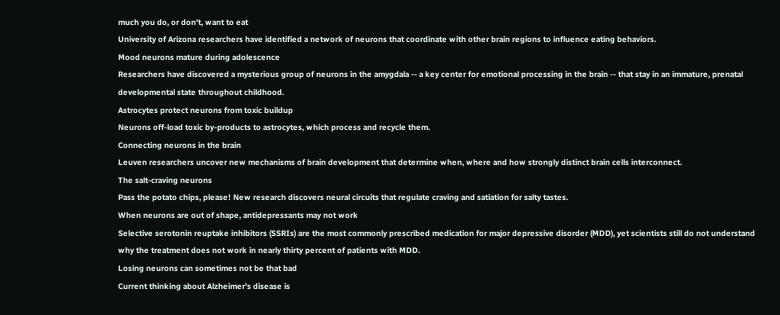much you do, or don't, want to eat
University of Arizona researchers have identified a network of neurons that coordinate with other brain regions to influence eating behaviors.
Mood neurons mature during adolescence
Researchers have discovered a mysterious group of neurons in the amygdala -- a key center for emotional processing in the brain -- that stay in an immature, prenatal developmental state throughout childhood.
Astrocytes protect neurons from toxic buildup
Neurons off-load toxic by-products to astrocytes, which process and recycle them.
Connecting neurons in the brain
Leuven researchers uncover new mechanisms of brain development that determine when, where and how strongly distinct brain cells interconnect.
The salt-craving neurons
Pass the potato chips, please! New research discovers neural circuits that regulate craving and satiation for salty tastes.
When neurons are out of shape, antidepressants may not work
Selective serotonin reuptake inhibitors (SSRIs) are the most commonly prescribed medication for major depressive disorder (MDD), yet scientists still do not understand why the treatment does not work in nearly thirty percent of patients with MDD.
Losing neurons can sometimes not be that bad
Current thinking about Alzheimer's disease is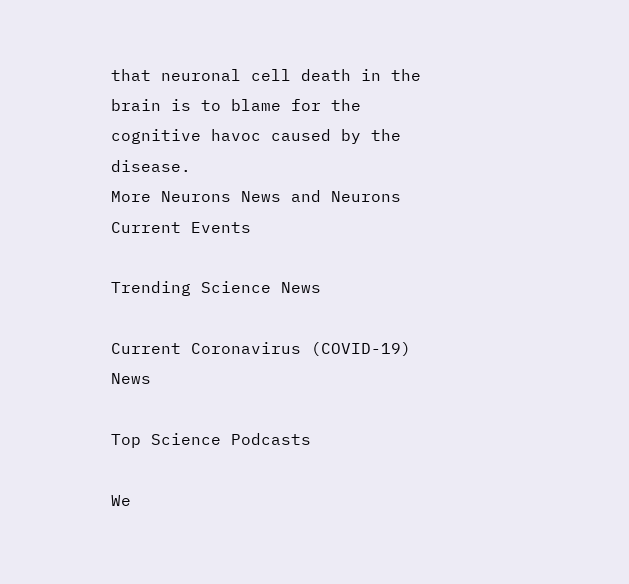that neuronal cell death in the brain is to blame for the cognitive havoc caused by the disease.
More Neurons News and Neurons Current Events

Trending Science News

Current Coronavirus (COVID-19) News

Top Science Podcasts

We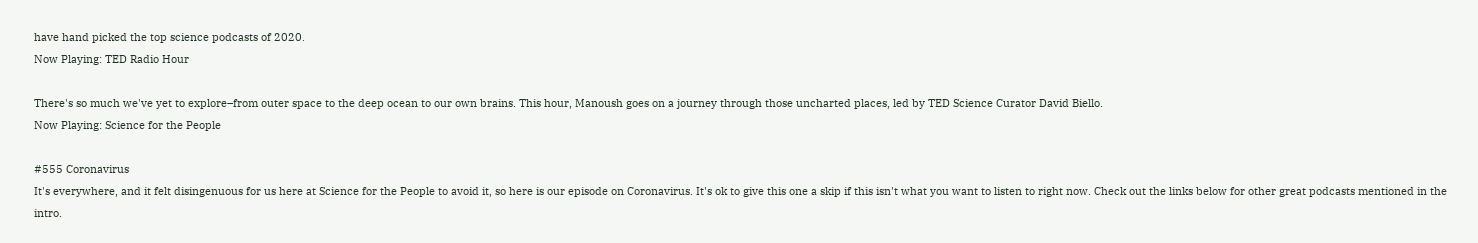have hand picked the top science podcasts of 2020.
Now Playing: TED Radio Hour

There's so much we've yet to explore–from outer space to the deep ocean to our own brains. This hour, Manoush goes on a journey through those uncharted places, led by TED Science Curator David Biello.
Now Playing: Science for the People

#555 Coronavirus
It's everywhere, and it felt disingenuous for us here at Science for the People to avoid it, so here is our episode on Coronavirus. It's ok to give this one a skip if this isn't what you want to listen to right now. Check out the links below for other great podcasts mentioned in the intro.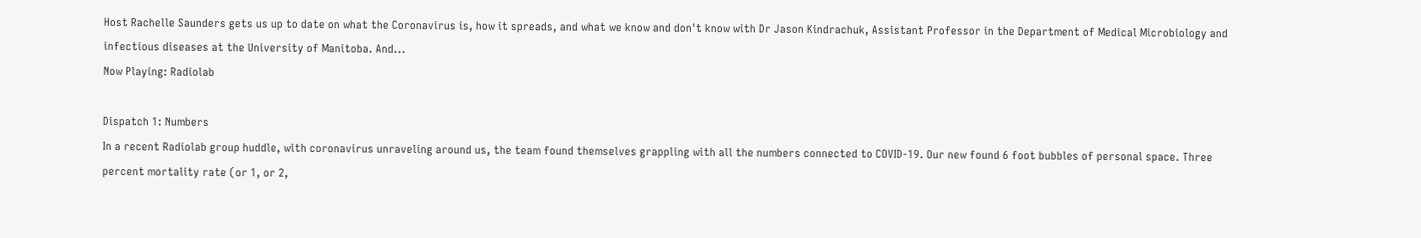Host Rachelle Saunders gets us up to date on what the Coronavirus is, how it spreads, and what we know and don't know with Dr Jason Kindrachuk, Assistant Professor in the Department of Medical Microbiology and infectious diseases at the University of Manitoba. And...
Now Playing: Radiolab

Dispatch 1: Numbers
In a recent Radiolab group huddle, with coronavirus unraveling around us, the team found themselves grappling with all the numbers connected to COVID-19. Our new found 6 foot bubbles of personal space. Three percent mortality rate (or 1, or 2,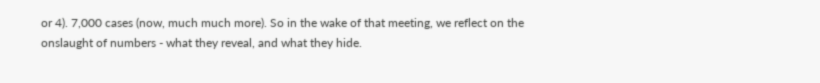or 4). 7,000 cases (now, much much more). So in the wake of that meeting, we reflect on the onslaught of numbers - what they reveal, and what they hide.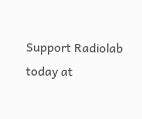Support Radiolab today at